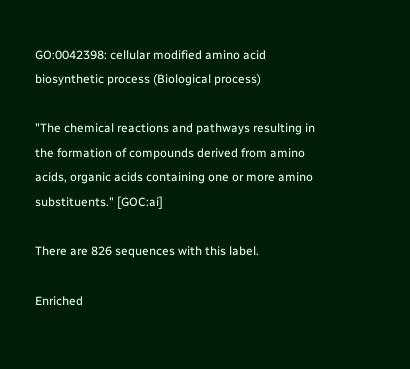GO:0042398: cellular modified amino acid biosynthetic process (Biological process)

"The chemical reactions and pathways resulting in the formation of compounds derived from amino acids, organic acids containing one or more amino substituents." [GOC:ai]

There are 826 sequences with this label.

Enriched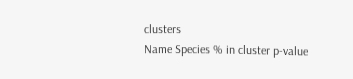clusters
Name Species % in cluster p-value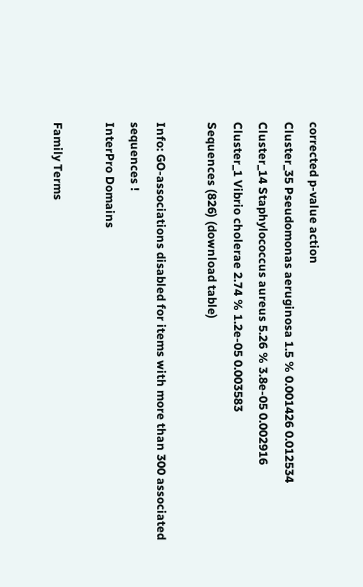corrected p-value action
Cluster_35 Pseudomonas aeruginosa 1.5 % 0.001426 0.012534
Cluster_14 Staphylococcus aureus 5.26 % 3.8e-05 0.002916
Cluster_1 Vibrio cholerae 2.74 % 1.2e-05 0.003583
Sequences (826) (download table)

Info: GO-associations disabled for items with more than 300 associated sequences !
InterPro Domains

Family Terms